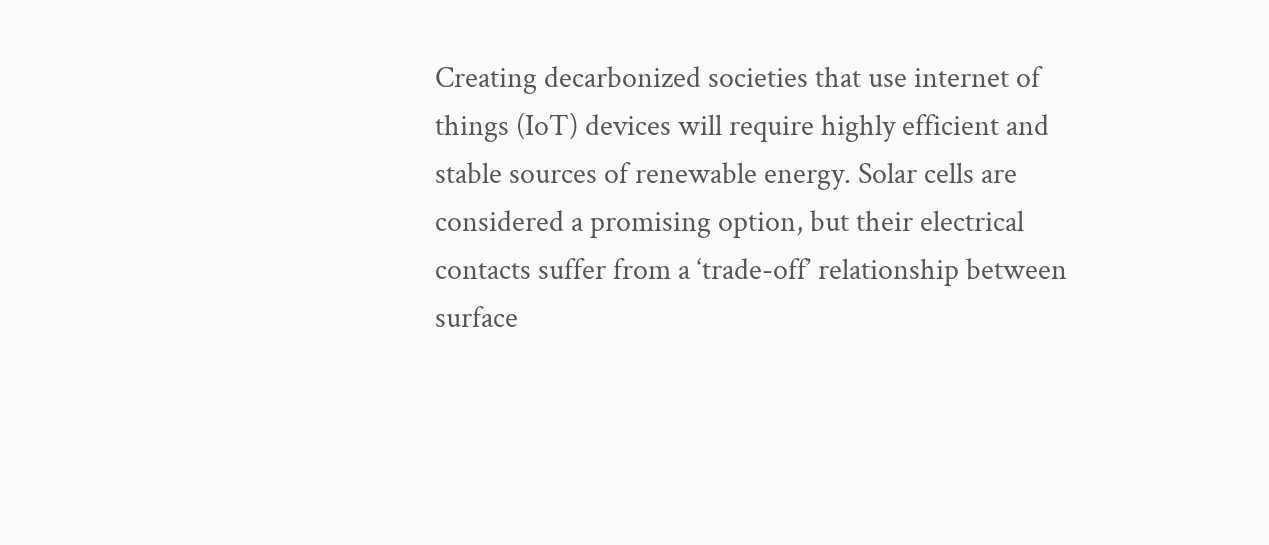Creating decarbonized societies that use internet of things (IoT) devices will require highly efficient and stable sources of renewable energy. Solar cells are considered a promising option, but their electrical contacts suffer from a ‘trade-off’ relationship between surface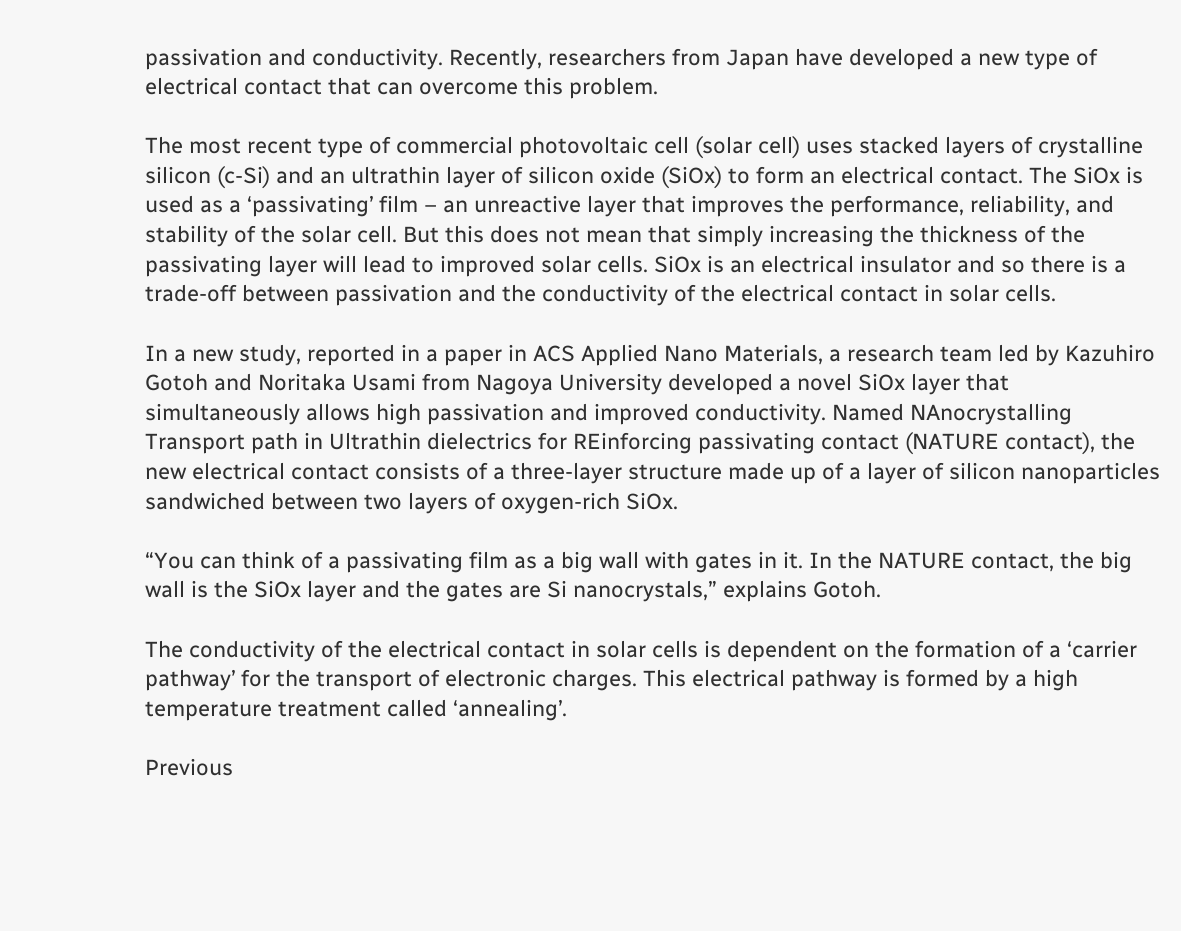passivation and conductivity. Recently, researchers from Japan have developed a new type of electrical contact that can overcome this problem.

The most recent type of commercial photovoltaic cell (solar cell) uses stacked layers of crystalline silicon (c-Si) and an ultrathin layer of silicon oxide (SiOx) to form an electrical contact. The SiOx is used as a ‘passivating’ film – an unreactive layer that improves the performance, reliability, and stability of the solar cell. But this does not mean that simply increasing the thickness of the passivating layer will lead to improved solar cells. SiOx is an electrical insulator and so there is a trade-off between passivation and the conductivity of the electrical contact in solar cells.

In a new study, reported in a paper in ACS Applied Nano Materials, a research team led by Kazuhiro Gotoh and Noritaka Usami from Nagoya University developed a novel SiOx layer that simultaneously allows high passivation and improved conductivity. Named NAnocrystalling Transport path in Ultrathin dielectrics for REinforcing passivating contact (NATURE contact), the new electrical contact consists of a three-layer structure made up of a layer of silicon nanoparticles sandwiched between two layers of oxygen-rich SiOx.

“You can think of a passivating film as a big wall with gates in it. In the NATURE contact, the big wall is the SiOx layer and the gates are Si nanocrystals,” explains Gotoh.

The conductivity of the electrical contact in solar cells is dependent on the formation of a ‘carrier pathway’ for the transport of electronic charges. This electrical pathway is formed by a high temperature treatment called ‘annealing’.

Previous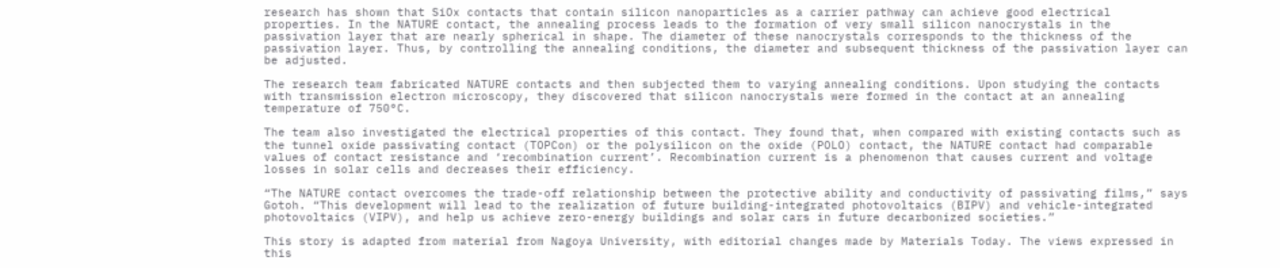research has shown that SiOx contacts that contain silicon nanoparticles as a carrier pathway can achieve good electrical properties. In the NATURE contact, the annealing process leads to the formation of very small silicon nanocrystals in the passivation layer that are nearly spherical in shape. The diameter of these nanocrystals corresponds to the thickness of the passivation layer. Thus, by controlling the annealing conditions, the diameter and subsequent thickness of the passivation layer can be adjusted.

The research team fabricated NATURE contacts and then subjected them to varying annealing conditions. Upon studying the contacts with transmission electron microscopy, they discovered that silicon nanocrystals were formed in the contact at an annealing temperature of 750°C.

The team also investigated the electrical properties of this contact. They found that, when compared with existing contacts such as the tunnel oxide passivating contact (TOPCon) or the polysilicon on the oxide (POLO) contact, the NATURE contact had comparable values of contact resistance and ‘recombination current’. Recombination current is a phenomenon that causes current and voltage losses in solar cells and decreases their efficiency.

“The NATURE contact overcomes the trade-off relationship between the protective ability and conductivity of passivating films,” says Gotoh. “This development will lead to the realization of future building-integrated photovoltaics (BIPV) and vehicle-integrated photovoltaics (VIPV), and help us achieve zero-energy buildings and solar cars in future decarbonized societies.”

This story is adapted from material from Nagoya University, with editorial changes made by Materials Today. The views expressed in this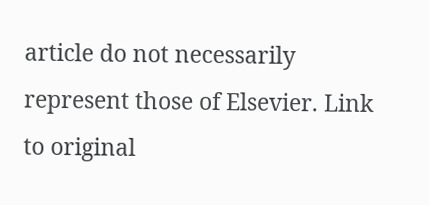article do not necessarily represent those of Elsevier. Link to original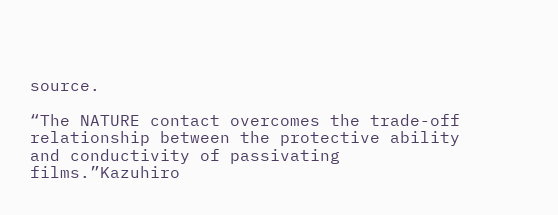source.

“The NATURE contact overcomes the trade-off relationship between the protective ability and conductivity of passivating films.”Kazuhiro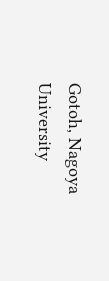Gotoh, Nagoya University